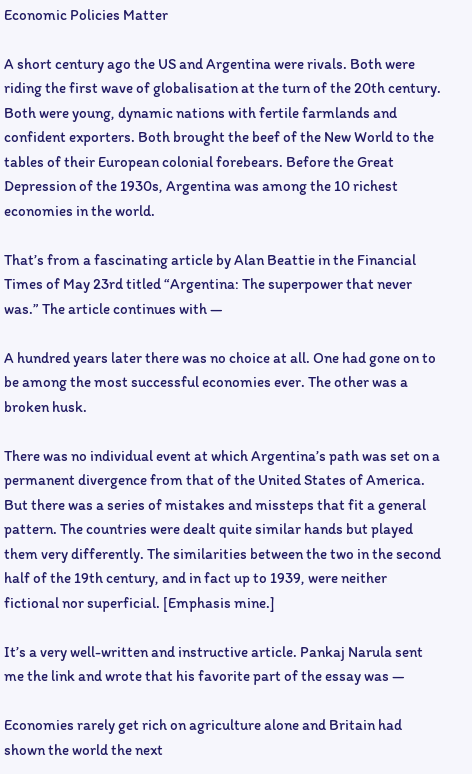Economic Policies Matter

A short century ago the US and Argentina were rivals. Both were riding the first wave of globalisation at the turn of the 20th century. Both were young, dynamic nations with fertile farmlands and confident exporters. Both brought the beef of the New World to the tables of their European colonial forebears. Before the Great Depression of the 1930s, Argentina was among the 10 richest economies in the world.

That’s from a fascinating article by Alan Beattie in the Financial Times of May 23rd titled “Argentina: The superpower that never was.” The article continues with —

A hundred years later there was no choice at all. One had gone on to be among the most successful economies ever. The other was a broken husk.

There was no individual event at which Argentina’s path was set on a permanent divergence from that of the United States of America. But there was a series of mistakes and missteps that fit a general pattern. The countries were dealt quite similar hands but played them very differently. The similarities between the two in the second half of the 19th century, and in fact up to 1939, were neither fictional nor superficial. [Emphasis mine.]

It’s a very well-written and instructive article. Pankaj Narula sent me the link and wrote that his favorite part of the essay was —

Economies rarely get rich on agriculture alone and Britain had shown the world the next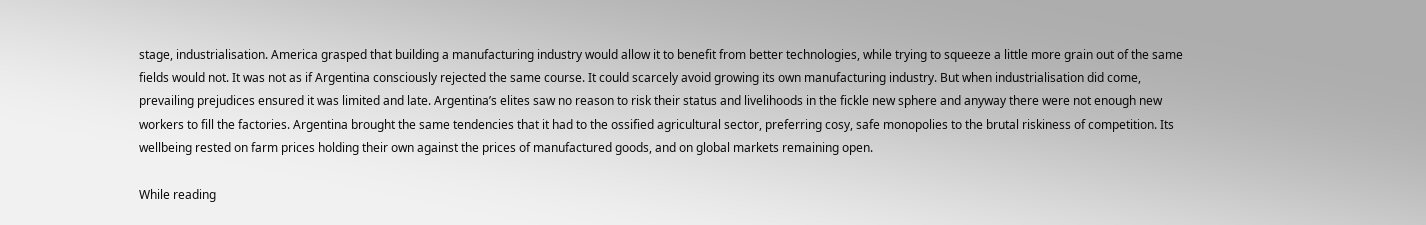stage, industrialisation. America grasped that building a manufacturing industry would allow it to benefit from better technologies, while trying to squeeze a little more grain out of the same fields would not. It was not as if Argentina consciously rejected the same course. It could scarcely avoid growing its own manufacturing industry. But when industrialisation did come, prevailing prejudices ensured it was limited and late. Argentina’s elites saw no reason to risk their status and livelihoods in the fickle new sphere and anyway there were not enough new workers to fill the factories. Argentina brought the same tendencies that it had to the ossified agricultural sector, preferring cosy, safe monopolies to the brutal riskiness of competition. Its wellbeing rested on farm prices holding their own against the prices of manufactured goods, and on global markets remaining open.

While reading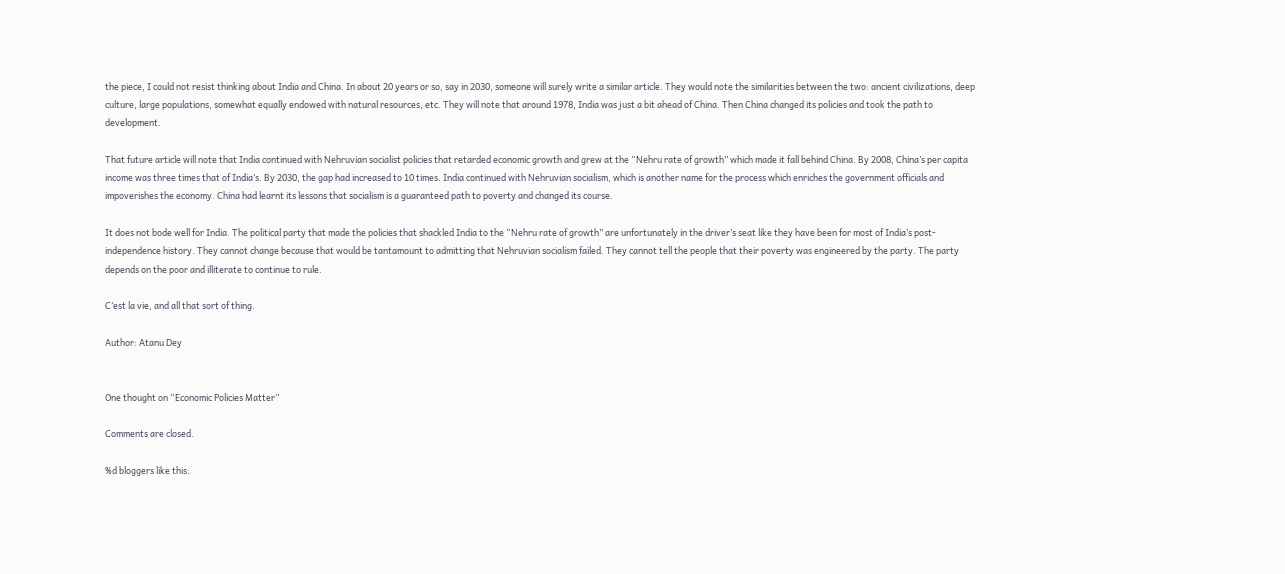the piece, I could not resist thinking about India and China. In about 20 years or so, say in 2030, someone will surely write a similar article. They would note the similarities between the two: ancient civilizations, deep culture, large populations, somewhat equally endowed with natural resources, etc. They will note that around 1978, India was just a bit ahead of China. Then China changed its policies and took the path to development.

That future article will note that India continued with Nehruvian socialist policies that retarded economic growth and grew at the “Nehru rate of growth” which made it fall behind China. By 2008, China’s per capita income was three times that of India’s. By 2030, the gap had increased to 10 times. India continued with Nehruvian socialism, which is another name for the process which enriches the government officials and impoverishes the economy. China had learnt its lessons that socialism is a guaranteed path to poverty and changed its course.

It does not bode well for India. The political party that made the policies that shackled India to the “Nehru rate of growth” are unfortunately in the driver’s seat like they have been for most of India’s post-independence history. They cannot change because that would be tantamount to admitting that Nehruvian socialism failed. They cannot tell the people that their poverty was engineered by the party. The party depends on the poor and illiterate to continue to rule.

C’est la vie, and all that sort of thing.

Author: Atanu Dey


One thought on “Economic Policies Matter”

Comments are closed.

%d bloggers like this: